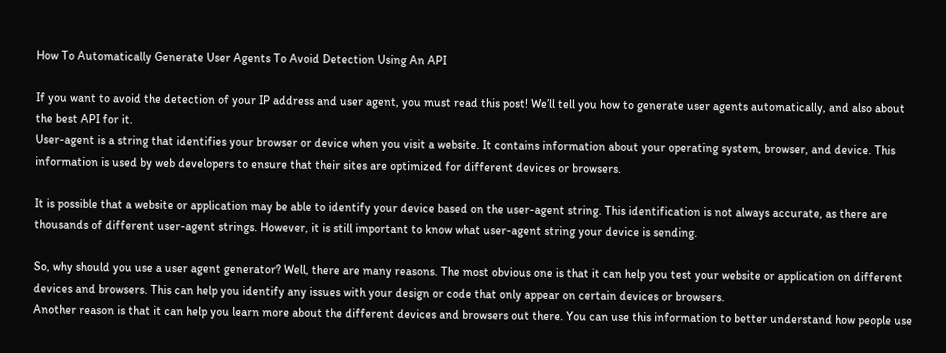How To Automatically Generate User Agents To Avoid Detection Using An API

If you want to avoid the detection of your IP address and user agent, you must read this post! We’ll tell you how to generate user agents automatically, and also about the best API for it.
User-agent is a string that identifies your browser or device when you visit a website. It contains information about your operating system, browser, and device. This information is used by web developers to ensure that their sites are optimized for different devices or browsers.

It is possible that a website or application may be able to identify your device based on the user-agent string. This identification is not always accurate, as there are thousands of different user-agent strings. However, it is still important to know what user-agent string your device is sending.

So, why should you use a user agent generator? Well, there are many reasons. The most obvious one is that it can help you test your website or application on different devices and browsers. This can help you identify any issues with your design or code that only appear on certain devices or browsers.
Another reason is that it can help you learn more about the different devices and browsers out there. You can use this information to better understand how people use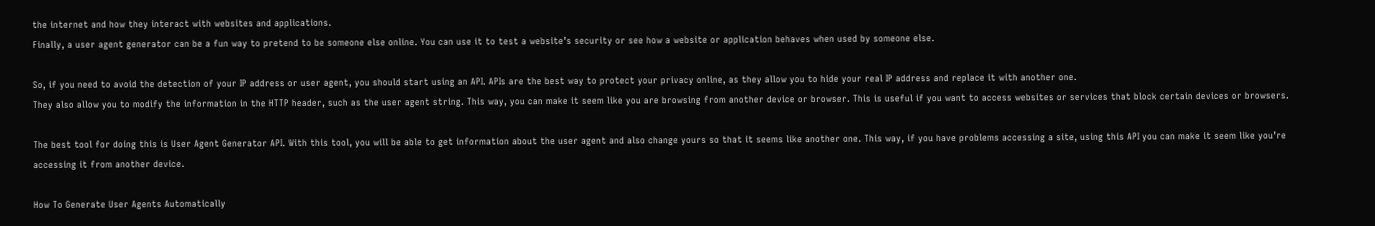the internet and how they interact with websites and applications.
Finally, a user agent generator can be a fun way to pretend to be someone else online. You can use it to test a website’s security or see how a website or application behaves when used by someone else.

So, if you need to avoid the detection of your IP address or user agent, you should start using an API. APIs are the best way to protect your privacy online, as they allow you to hide your real IP address and replace it with another one.
They also allow you to modify the information in the HTTP header, such as the user agent string. This way, you can make it seem like you are browsing from another device or browser. This is useful if you want to access websites or services that block certain devices or browsers.

The best tool for doing this is User Agent Generator API. With this tool, you will be able to get information about the user agent and also change yours so that it seems like another one. This way, if you have problems accessing a site, using this API you can make it seem like you’re accessing it from another device.

How To Generate User Agents Automatically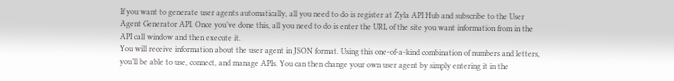If you want to generate user agents automatically, all you need to do is register at Zyla API Hub and subscribe to the User Agent Generator API. Once you’ve done this, all you need to do is enter the URL of the site you want information from in the API call window and then execute it.
You will receive information about the user agent in JSON format. Using this one-of-a-kind combination of numbers and letters, you’ll be able to use, connect, and manage APIs. You can then change your own user agent by simply entering it in the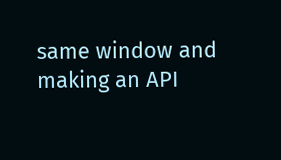same window and making an API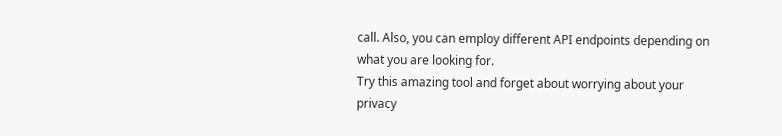call. Also, you can employ different API endpoints depending on what you are looking for.
Try this amazing tool and forget about worrying about your privacy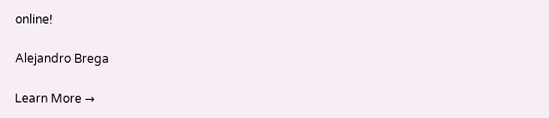online!

Alejandro Brega

Learn More →